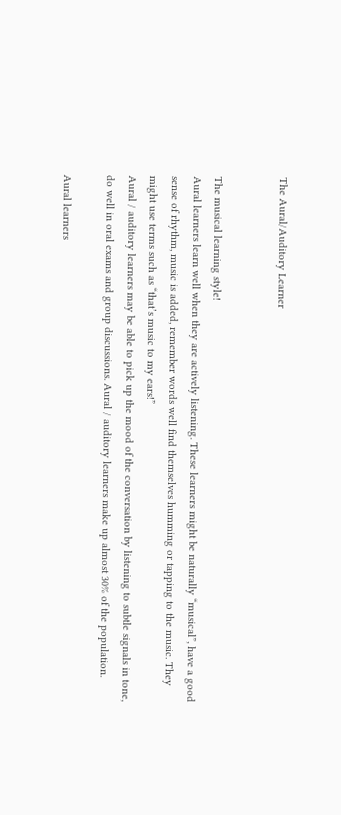The Aural/Auditory Learner


The musical learning style!
Aural learners learn well when they are actively listening. These learners might be naturally “musical”, have a good sense of rhythm, music is added, remember words well find themselves humming or tapping to the music. They might use terms such as “that’s music to my ears!”
Aural / auditory learners may be able to pick up the mood of the conversation by listening to subtle signals in tone, do well in oral exams and group discussions. Aural / auditory learners make up almost 30% of the population.

Aural learners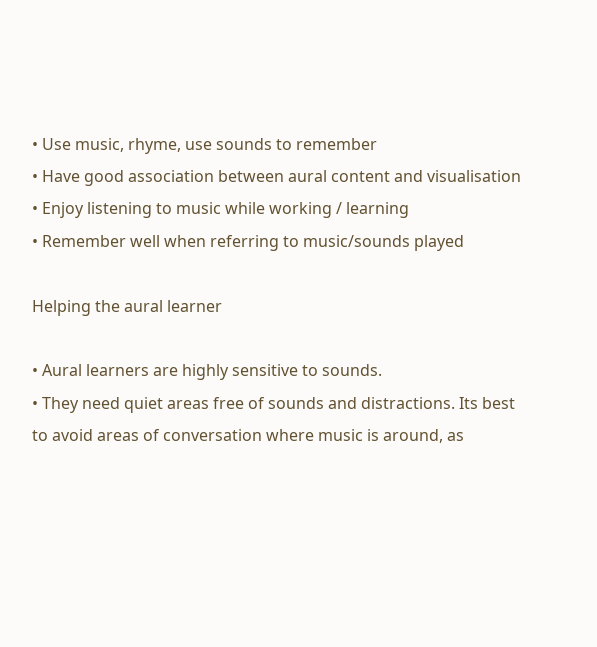• Use music, rhyme, use sounds to remember
• Have good association between aural content and visualisation
• Enjoy listening to music while working / learning
• Remember well when referring to music/sounds played

Helping the aural learner

• Aural learners are highly sensitive to sounds.
• They need quiet areas free of sounds and distractions. Its best to avoid areas of conversation where music is around, as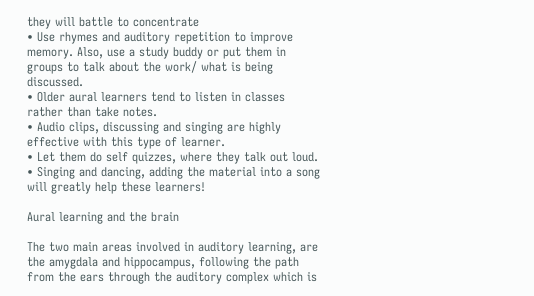they will battle to concentrate
• Use rhymes and auditory repetition to improve memory. Also, use a study buddy or put them in groups to talk about the work/ what is being discussed.
• Older aural learners tend to listen in classes rather than take notes.
• Audio clips, discussing and singing are highly effective with this type of learner.
• Let them do self quizzes, where they talk out loud.
• Singing and dancing, adding the material into a song will greatly help these learners!

Aural learning and the brain

The two main areas involved in auditory learning, are the amygdala and hippocampus, following the path from the ears through the auditory complex which is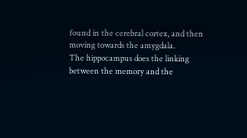found in the cerebral cortex, and then moving towards the amygdala.
The hippocampus does the linking between the memory and the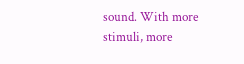sound. With more stimuli, more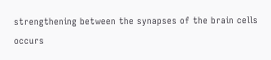strengthening between the synapses of the brain cells occurs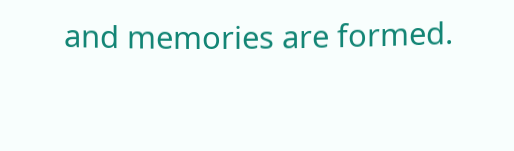and memories are formed.